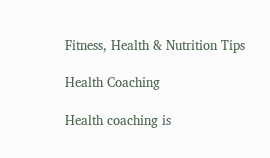Fitness, Health & Nutrition Tips

Health Coaching

Health coaching is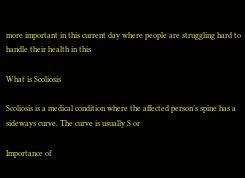more important in this current day where people are struggling hard to handle their health in this

What is Scoliosis

Scoliosis is a medical condition where the affected person’s spine has a sideways curve. The curve is usually S or

Importance of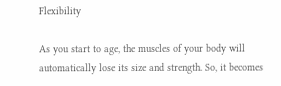Flexibility

As you start to age, the muscles of your body will automatically lose its size and strength. So, it becomes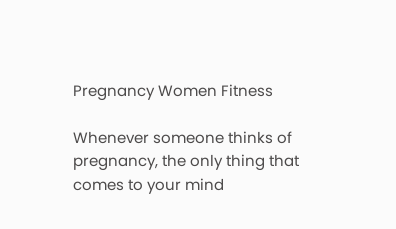Pregnancy Women Fitness

Whenever someone thinks of pregnancy, the only thing that comes to your mind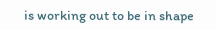is working out to be in shape